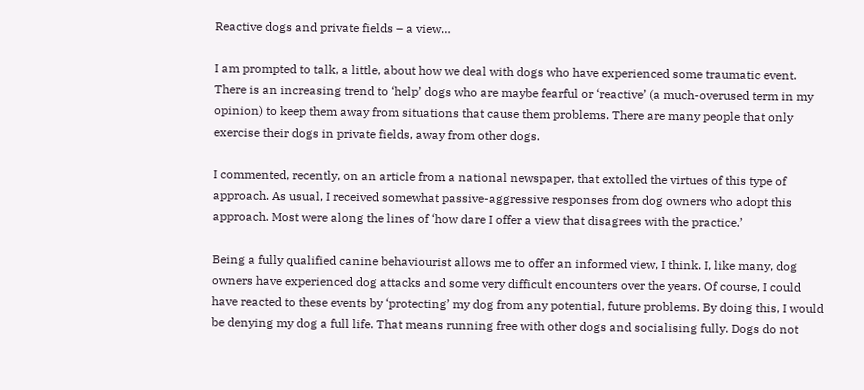Reactive dogs and private fields – a view…

I am prompted to talk, a little, about how we deal with dogs who have experienced some traumatic event. There is an increasing trend to ‘help’ dogs who are maybe fearful or ‘reactive’ (a much-overused term in my opinion) to keep them away from situations that cause them problems. There are many people that only exercise their dogs in private fields, away from other dogs.

I commented, recently, on an article from a national newspaper, that extolled the virtues of this type of approach. As usual, I received somewhat passive-aggressive responses from dog owners who adopt this approach. Most were along the lines of ‘how dare I offer a view that disagrees with the practice.’

Being a fully qualified canine behaviourist allows me to offer an informed view, I think. I, like many, dog owners have experienced dog attacks and some very difficult encounters over the years. Of course, I could have reacted to these events by ‘protecting’ my dog from any potential, future problems. By doing this, I would be denying my dog a full life. That means running free with other dogs and socialising fully. Dogs do not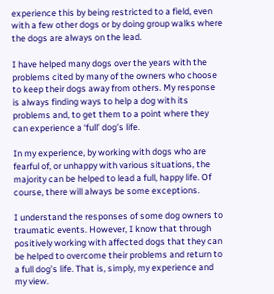experience this by being restricted to a field, even with a few other dogs or by doing group walks where the dogs are always on the lead.

I have helped many dogs over the years with the problems cited by many of the owners who choose to keep their dogs away from others. My response is always finding ways to help a dog with its problems and, to get them to a point where they can experience a ‘full’ dog’s life.

In my experience, by working with dogs who are fearful of, or unhappy with various situations, the majority can be helped to lead a full, happy life. Of course, there will always be some exceptions.

I understand the responses of some dog owners to traumatic events. However, I know that through positively working with affected dogs that they can be helped to overcome their problems and return to a full dog’s life. That is, simply, my experience and my view.